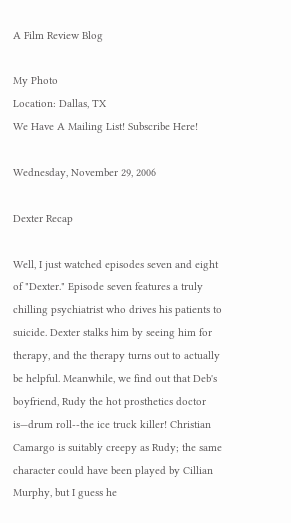A Film Review Blog

My Photo
Location: Dallas, TX
We Have A Mailing List! Subscribe Here!

Wednesday, November 29, 2006

Dexter Recap

Well, I just watched episodes seven and eight of "Dexter." Episode seven features a truly chilling psychiatrist who drives his patients to suicide. Dexter stalks him by seeing him for therapy, and the therapy turns out to actually be helpful. Meanwhile, we find out that Deb's boyfriend, Rudy the hot prosthetics doctor is—drum roll--the ice truck killer! Christian Camargo is suitably creepy as Rudy; the same character could have been played by Cillian Murphy, but I guess he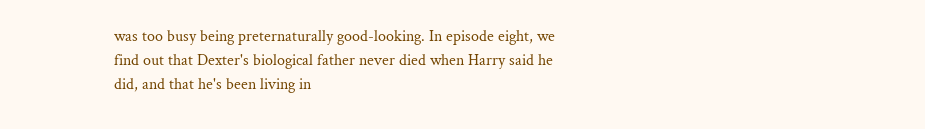was too busy being preternaturally good-looking. In episode eight, we find out that Dexter's biological father never died when Harry said he did, and that he's been living in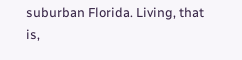suburban Florida. Living, that is,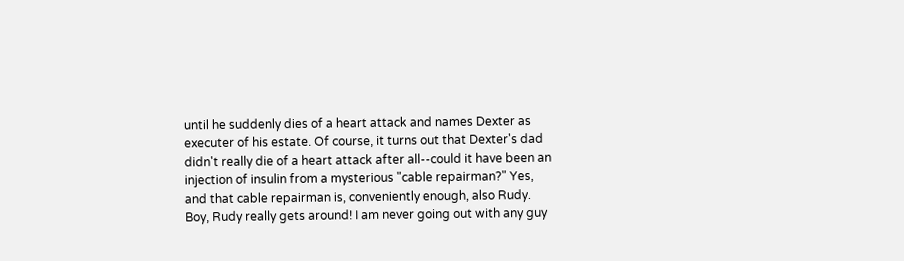until he suddenly dies of a heart attack and names Dexter as executer of his estate. Of course, it turns out that Dexter's dad didn't really die of a heart attack after all--could it have been an injection of insulin from a mysterious "cable repairman?" Yes, and that cable repairman is, conveniently enough, also Rudy. Boy, Rudy really gets around! I am never going out with any guy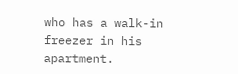who has a walk-in freezer in his apartment.